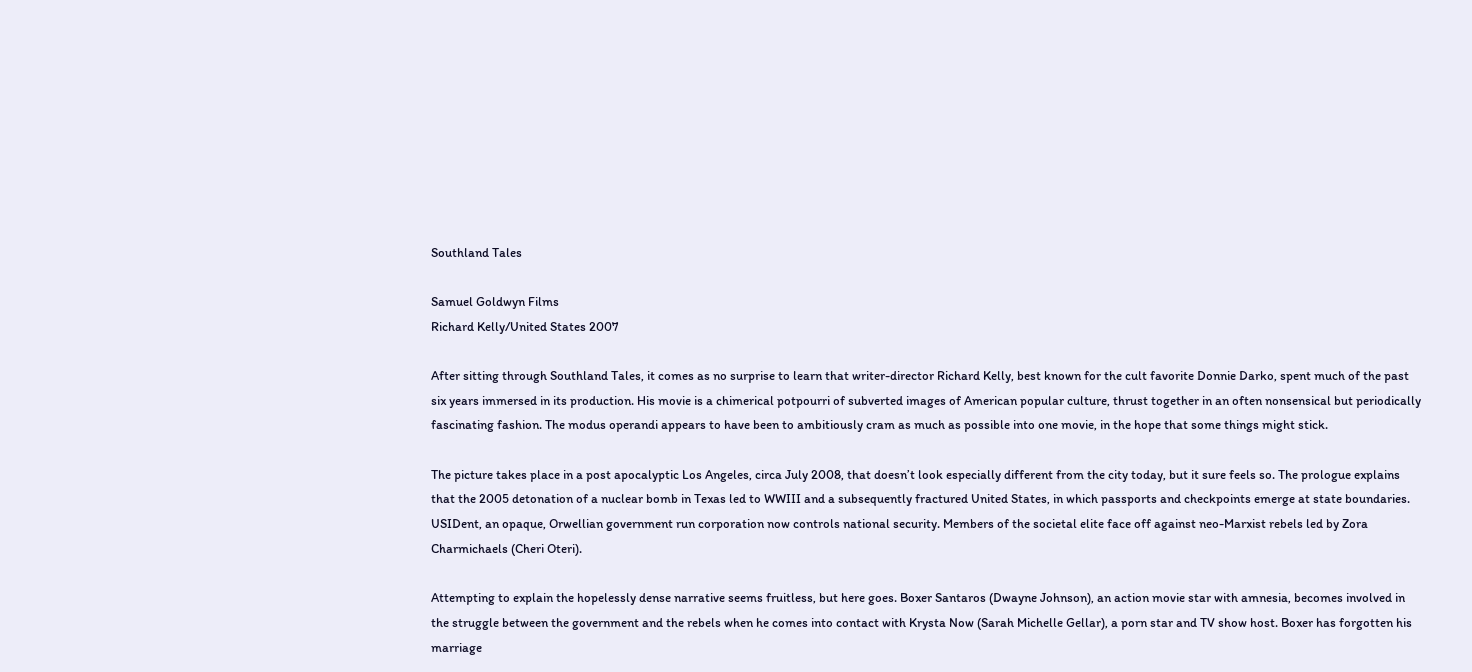Southland Tales

Samuel Goldwyn Films
Richard Kelly/United States 2007

After sitting through Southland Tales, it comes as no surprise to learn that writer-director Richard Kelly, best known for the cult favorite Donnie Darko, spent much of the past six years immersed in its production. His movie is a chimerical potpourri of subverted images of American popular culture, thrust together in an often nonsensical but periodically fascinating fashion. The modus operandi appears to have been to ambitiously cram as much as possible into one movie, in the hope that some things might stick.

The picture takes place in a post apocalyptic Los Angeles, circa July 2008, that doesn’t look especially different from the city today, but it sure feels so. The prologue explains that the 2005 detonation of a nuclear bomb in Texas led to WWIII and a subsequently fractured United States, in which passports and checkpoints emerge at state boundaries. USIDent, an opaque, Orwellian government run corporation now controls national security. Members of the societal elite face off against neo-Marxist rebels led by Zora Charmichaels (Cheri Oteri).

Attempting to explain the hopelessly dense narrative seems fruitless, but here goes. Boxer Santaros (Dwayne Johnson), an action movie star with amnesia, becomes involved in the struggle between the government and the rebels when he comes into contact with Krysta Now (Sarah Michelle Gellar), a porn star and TV show host. Boxer has forgotten his marriage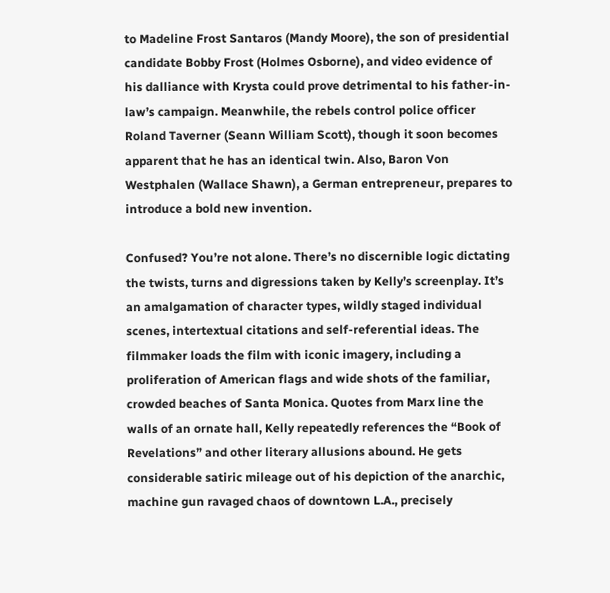to Madeline Frost Santaros (Mandy Moore), the son of presidential candidate Bobby Frost (Holmes Osborne), and video evidence of his dalliance with Krysta could prove detrimental to his father-in-law’s campaign. Meanwhile, the rebels control police officer Roland Taverner (Seann William Scott), though it soon becomes apparent that he has an identical twin. Also, Baron Von Westphalen (Wallace Shawn), a German entrepreneur, prepares to introduce a bold new invention.

Confused? You’re not alone. There’s no discernible logic dictating the twists, turns and digressions taken by Kelly’s screenplay. It’s an amalgamation of character types, wildly staged individual scenes, intertextual citations and self-referential ideas. The filmmaker loads the film with iconic imagery, including a proliferation of American flags and wide shots of the familiar, crowded beaches of Santa Monica. Quotes from Marx line the walls of an ornate hall, Kelly repeatedly references the “Book of Revelations” and other literary allusions abound. He gets considerable satiric mileage out of his depiction of the anarchic, machine gun ravaged chaos of downtown L.A., precisely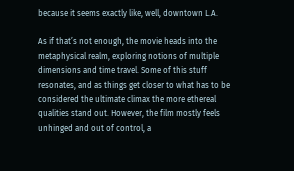because it seems exactly like, well, downtown L.A.

As if that’s not enough, the movie heads into the metaphysical realm, exploring notions of multiple dimensions and time travel. Some of this stuff resonates, and as things get closer to what has to be considered the ultimate climax the more ethereal qualities stand out. However, the film mostly feels unhinged and out of control, a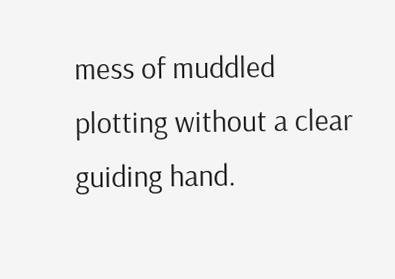mess of muddled plotting without a clear guiding hand.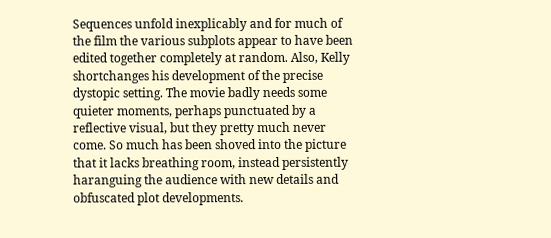Sequences unfold inexplicably and for much of the film the various subplots appear to have been edited together completely at random. Also, Kelly shortchanges his development of the precise dystopic setting. The movie badly needs some quieter moments, perhaps punctuated by a reflective visual, but they pretty much never come. So much has been shoved into the picture that it lacks breathing room, instead persistently haranguing the audience with new details and obfuscated plot developments.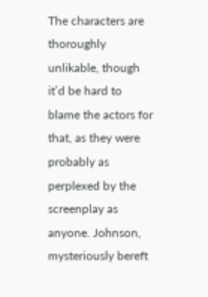The characters are thoroughly unlikable, though it’d be hard to blame the actors for that, as they were probably as perplexed by the screenplay as anyone. Johnson, mysteriously bereft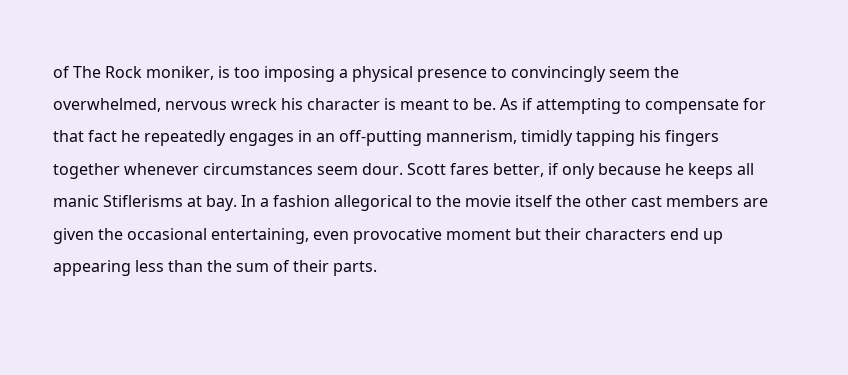of The Rock moniker, is too imposing a physical presence to convincingly seem the overwhelmed, nervous wreck his character is meant to be. As if attempting to compensate for that fact he repeatedly engages in an off-putting mannerism, timidly tapping his fingers together whenever circumstances seem dour. Scott fares better, if only because he keeps all manic Stiflerisms at bay. In a fashion allegorical to the movie itself the other cast members are given the occasional entertaining, even provocative moment but their characters end up appearing less than the sum of their parts.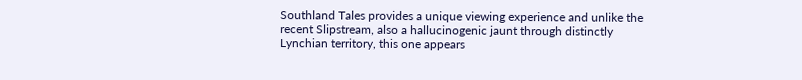Southland Tales provides a unique viewing experience and unlike the recent Slipstream, also a hallucinogenic jaunt through distinctly Lynchian territory, this one appears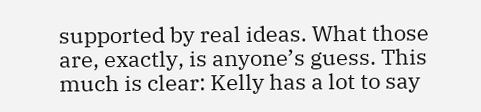supported by real ideas. What those are, exactly, is anyone’s guess. This much is clear: Kelly has a lot to say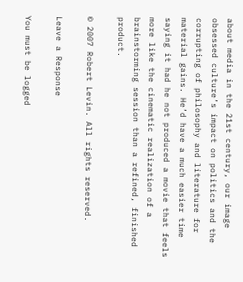about media in the 21st century, our image obsessed culture’s impact on politics and the corrupting of philosophy and literature for material gains. He’d have a much easier time saying it had he not produced a movie that feels more like the cinematic realization of a brainstorming session than a refined, finished product.

© 2007 Robert Levin. All rights reserved.

Leave a Response

You must be logged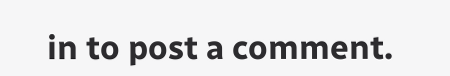in to post a comment.